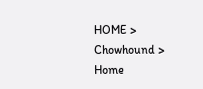HOME > Chowhound > Home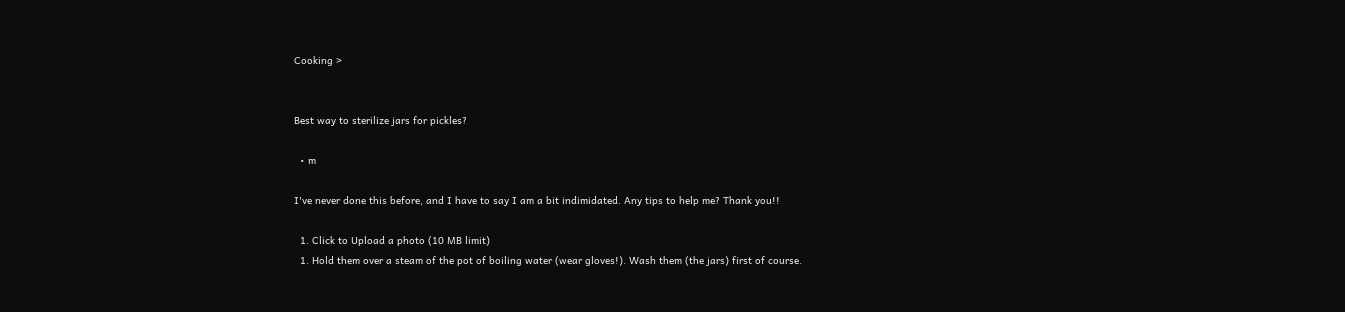Cooking >


Best way to sterilize jars for pickles?

  • m

I've never done this before, and I have to say I am a bit indimidated. Any tips to help me? Thank you!!

  1. Click to Upload a photo (10 MB limit)
  1. Hold them over a steam of the pot of boiling water (wear gloves!). Wash them (the jars) first of course.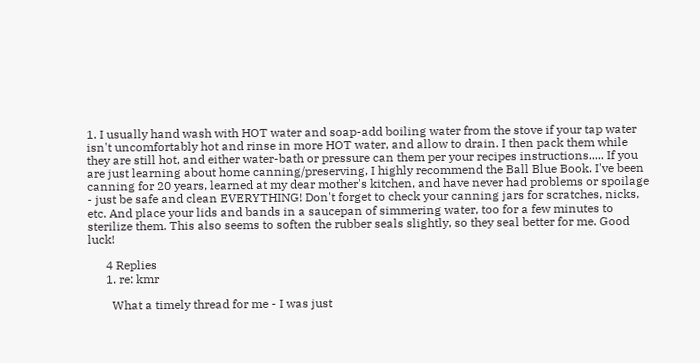1. I usually hand wash with HOT water and soap-add boiling water from the stove if your tap water isn't uncomfortably hot and rinse in more HOT water, and allow to drain. I then pack them while they are still hot, and either water-bath or pressure can them per your recipes instructions..... If you are just learning about home canning/preserving, I highly recommend the Ball Blue Book. I've been canning for 20 years, learned at my dear mother's kitchen, and have never had problems or spoilage - just be safe and clean EVERYTHING! Don't forget to check your canning jars for scratches, nicks, etc. And place your lids and bands in a saucepan of simmering water, too for a few minutes to sterilize them. This also seems to soften the rubber seals slightly, so they seal better for me. Good luck!

      4 Replies
      1. re: kmr

        What a timely thread for me - I was just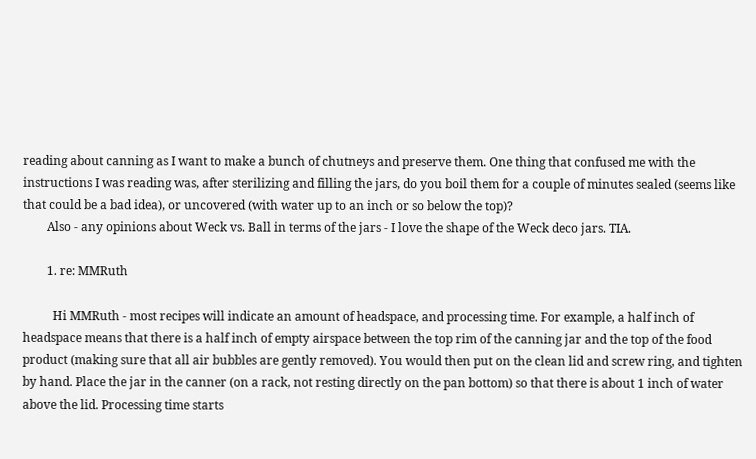reading about canning as I want to make a bunch of chutneys and preserve them. One thing that confused me with the instructions I was reading was, after sterilizing and filling the jars, do you boil them for a couple of minutes sealed (seems like that could be a bad idea), or uncovered (with water up to an inch or so below the top)?
        Also - any opinions about Weck vs. Ball in terms of the jars - I love the shape of the Weck deco jars. TIA.

        1. re: MMRuth

          Hi MMRuth - most recipes will indicate an amount of headspace, and processing time. For example, a half inch of headspace means that there is a half inch of empty airspace between the top rim of the canning jar and the top of the food product (making sure that all air bubbles are gently removed). You would then put on the clean lid and screw ring, and tighten by hand. Place the jar in the canner (on a rack, not resting directly on the pan bottom) so that there is about 1 inch of water above the lid. Processing time starts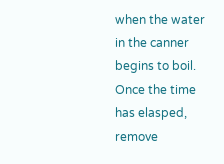when the water in the canner begins to boil. Once the time has elasped, remove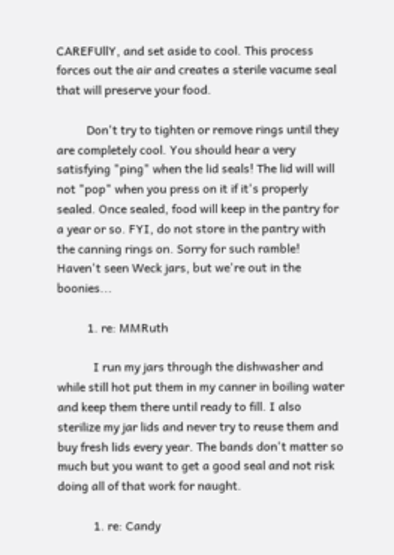CAREFUllY, and set aside to cool. This process forces out the air and creates a sterile vacume seal that will preserve your food.

          Don't try to tighten or remove rings until they are completely cool. You should hear a very satisfying "ping" when the lid seals! The lid will will not "pop" when you press on it if it's properly sealed. Once sealed, food will keep in the pantry for a year or so. FYI, do not store in the pantry with the canning rings on. Sorry for such ramble! Haven't seen Weck jars, but we're out in the boonies...

          1. re: MMRuth

            I run my jars through the dishwasher and while still hot put them in my canner in boiling water and keep them there until ready to fill. I also sterilize my jar lids and never try to reuse them and buy fresh lids every year. The bands don't matter so much but you want to get a good seal and not risk doing all of that work for naught.

            1. re: Candy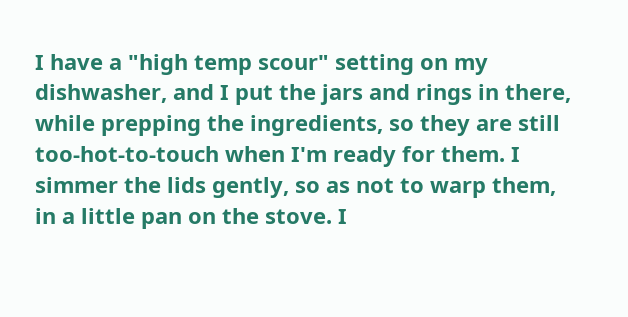I have a "high temp scour" setting on my dishwasher, and I put the jars and rings in there, while prepping the ingredients, so they are still too-hot-to-touch when I'm ready for them. I simmer the lids gently, so as not to warp them, in a little pan on the stove. I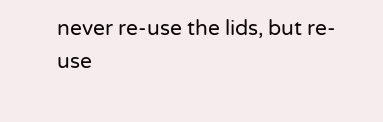never re-use the lids, but re-use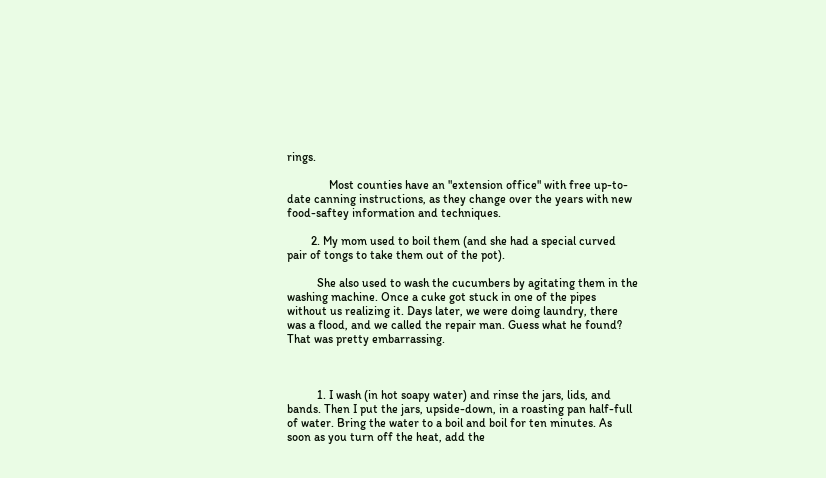rings.

              Most counties have an "extension office" with free up-to-date canning instructions, as they change over the years with new food-saftey information and techniques.

        2. My mom used to boil them (and she had a special curved pair of tongs to take them out of the pot).

          She also used to wash the cucumbers by agitating them in the washing machine. Once a cuke got stuck in one of the pipes without us realizing it. Days later, we were doing laundry, there was a flood, and we called the repair man. Guess what he found? That was pretty embarrassing.



          1. I wash (in hot soapy water) and rinse the jars, lids, and bands. Then I put the jars, upside-down, in a roasting pan half-full of water. Bring the water to a boil and boil for ten minutes. As soon as you turn off the heat, add the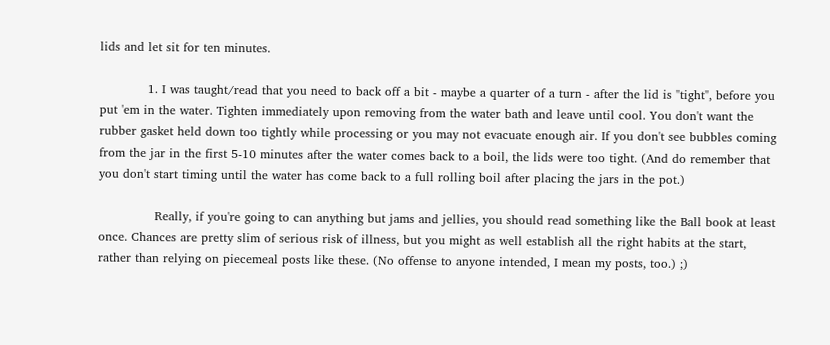lids and let sit for ten minutes.

            1. I was taught/read that you need to back off a bit - maybe a quarter of a turn - after the lid is "tight", before you put 'em in the water. Tighten immediately upon removing from the water bath and leave until cool. You don't want the rubber gasket held down too tightly while processing or you may not evacuate enough air. If you don't see bubbles coming from the jar in the first 5-10 minutes after the water comes back to a boil, the lids were too tight. (And do remember that you don't start timing until the water has come back to a full rolling boil after placing the jars in the pot.)

              Really, if you're going to can anything but jams and jellies, you should read something like the Ball book at least once. Chances are pretty slim of serious risk of illness, but you might as well establish all the right habits at the start, rather than relying on piecemeal posts like these. (No offense to anyone intended, I mean my posts, too.) ;)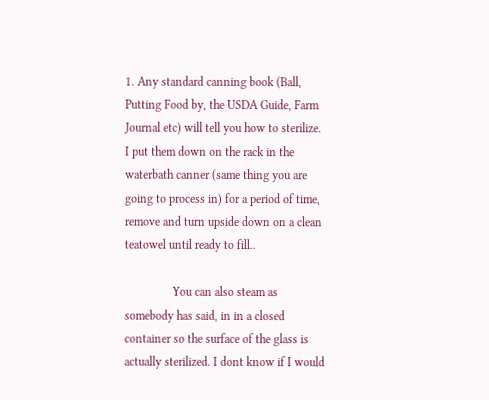1. Any standard canning book (Ball, Putting Food by, the USDA Guide, Farm Journal etc) will tell you how to sterilize. I put them down on the rack in the waterbath canner (same thing you are going to process in) for a period of time, remove and turn upside down on a clean teatowel until ready to fill..

                You can also steam as somebody has said, in in a closed container so the surface of the glass is actually sterilized. I dont know if I would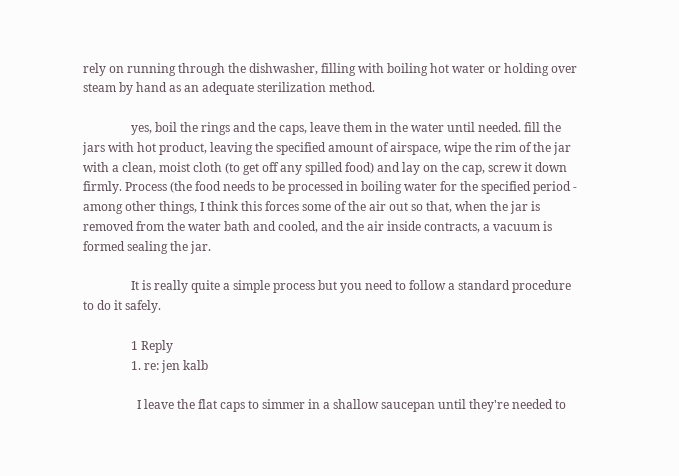rely on running through the dishwasher, filling with boiling hot water or holding over steam by hand as an adequate sterilization method.

                yes, boil the rings and the caps, leave them in the water until needed. fill the jars with hot product, leaving the specified amount of airspace, wipe the rim of the jar with a clean, moist cloth (to get off any spilled food) and lay on the cap, screw it down firmly. Process (the food needs to be processed in boiling water for the specified period - among other things, I think this forces some of the air out so that, when the jar is removed from the water bath and cooled, and the air inside contracts, a vacuum is formed sealing the jar.

                It is really quite a simple process but you need to follow a standard procedure to do it safely.

                1 Reply
                1. re: jen kalb

                  I leave the flat caps to simmer in a shallow saucepan until they're needed to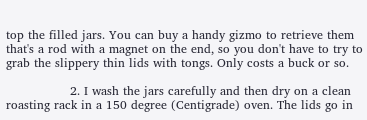top the filled jars. You can buy a handy gizmo to retrieve them that's a rod with a magnet on the end, so you don't have to try to grab the slippery thin lids with tongs. Only costs a buck or so.

                2. I wash the jars carefully and then dry on a clean roasting rack in a 150 degree (Centigrade) oven. The lids go in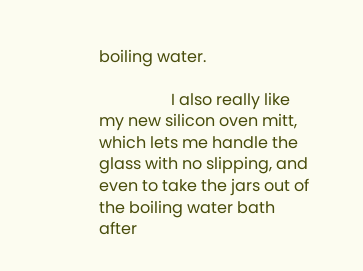boiling water.

                  I also really like my new silicon oven mitt, which lets me handle the glass with no slipping, and even to take the jars out of the boiling water bath after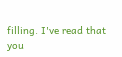filling. I've read that you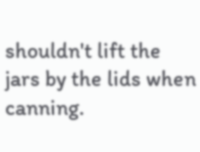shouldn't lift the jars by the lids when canning.